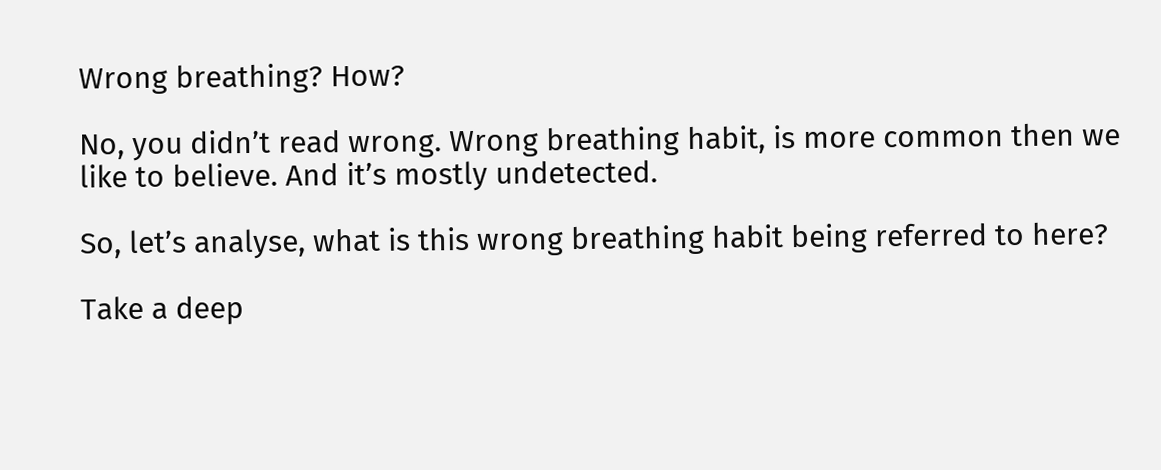Wrong breathing? How?

No, you didn’t read wrong. Wrong breathing habit, is more common then we like to believe. And it’s mostly undetected.

So, let’s analyse, what is this wrong breathing habit being referred to here?

Take a deep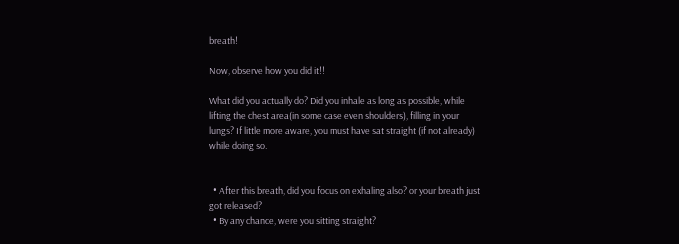breath!

Now, observe how you did it!!

What did you actually do? Did you inhale as long as possible, while lifting the chest area(in some case even shoulders), filling in your lungs? If little more aware, you must have sat straight (if not already) while doing so.


  • After this breath, did you focus on exhaling also? or your breath just got released?
  • By any chance, were you sitting straight?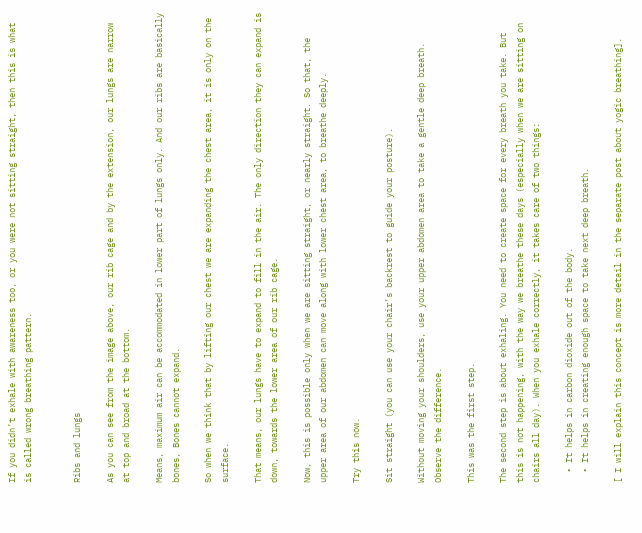If you didn’t exhale with awareness too, or you were not sitting straight, then this is what is called wrong breathing pattern.


Ribs and lungs

As you can see from the image above, our rib cage and by the extension, our lungs are narrow at top and broad at the bottom.

Means, maximum air can be accommodated in lower part of lungs only. And our ribs are basically bones, Bones cannot expand.

So when we think that by lifting our chest we are expanding the chest area, it is only on the surface.

That means, our lungs have to expand to fill in the air. The only direction they can expand is down, towards the lower area of our rib cage.

Now, this is possible only when we are sitting straight, or nearly straight. So that, the upper area of our abdomen can move along with lower chest area, to breathe deeply.

Try this now.

Sit straight (you can use your chair’s backrest to guide your posture).

Without moving your shoulders, use your upper abdomen area to take a gentle deep breath. Observe the difference.

This was the first step.

The second step is about exhaling. You need to create space for every breath you take. But this is not happening, with the way we breathe these days (especially when we are sitting on chairs all day). When you exhale correctly, it takes care of two things:

  • It helps in carbon dioxide out of the body.
  • It helps in creating enough space to take next deep breath.

[ I will explain this concept is more detail in the separate post about yogic breathing].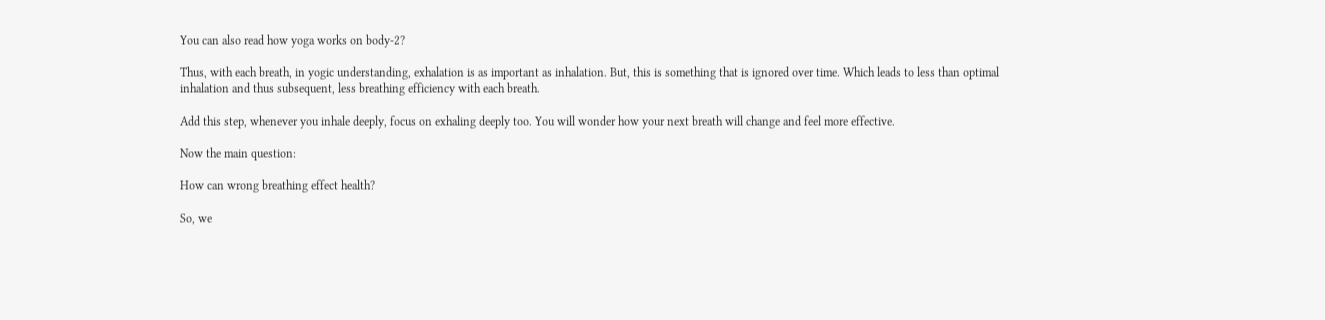You can also read how yoga works on body-2?

Thus, with each breath, in yogic understanding, exhalation is as important as inhalation. But, this is something that is ignored over time. Which leads to less than optimal inhalation and thus subsequent, less breathing efficiency with each breath.

Add this step, whenever you inhale deeply, focus on exhaling deeply too. You will wonder how your next breath will change and feel more effective.

Now the main question:

How can wrong breathing effect health?

So, we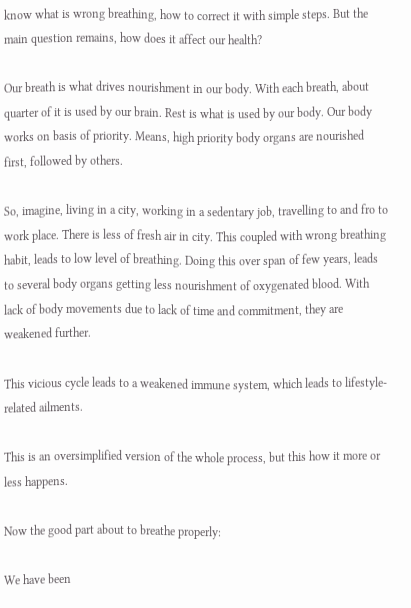know what is wrong breathing, how to correct it with simple steps. But the main question remains, how does it affect our health?

Our breath is what drives nourishment in our body. With each breath, about quarter of it is used by our brain. Rest is what is used by our body. Our body works on basis of priority. Means, high priority body organs are nourished first, followed by others.

So, imagine, living in a city, working in a sedentary job, travelling to and fro to work place. There is less of fresh air in city. This coupled with wrong breathing habit, leads to low level of breathing. Doing this over span of few years, leads to several body organs getting less nourishment of oxygenated blood. With lack of body movements due to lack of time and commitment, they are weakened further.

This vicious cycle leads to a weakened immune system, which leads to lifestyle-related ailments.

This is an oversimplified version of the whole process, but this how it more or less happens.

Now the good part about to breathe properly:

We have been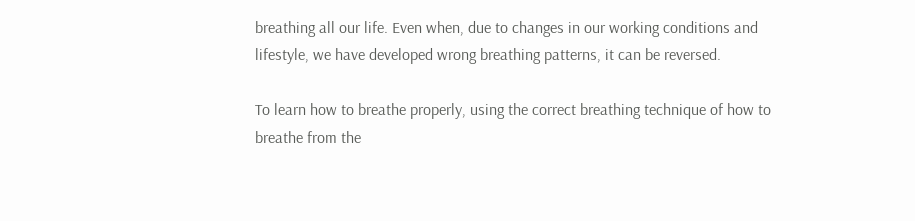breathing all our life. Even when, due to changes in our working conditions and lifestyle, we have developed wrong breathing patterns, it can be reversed.

To learn how to breathe properly, using the correct breathing technique of how to breathe from the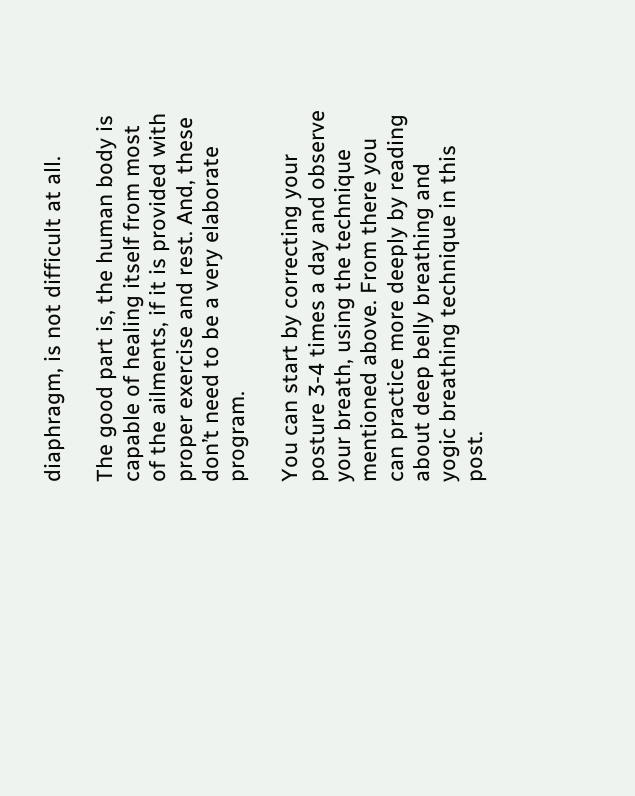diaphragm, is not difficult at all.

The good part is, the human body is capable of healing itself from most of the ailments, if it is provided with proper exercise and rest. And, these don’t need to be a very elaborate program.

You can start by correcting your posture 3-4 times a day and observe your breath, using the technique mentioned above. From there you can practice more deeply by reading about deep belly breathing and yogic breathing technique in this post.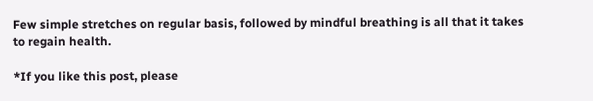Few simple stretches on regular basis, followed by mindful breathing is all that it takes to regain health.

*If you like this post, please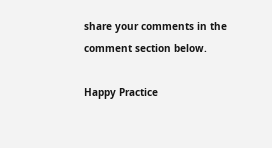share your comments in the comment section below.

Happy Practice